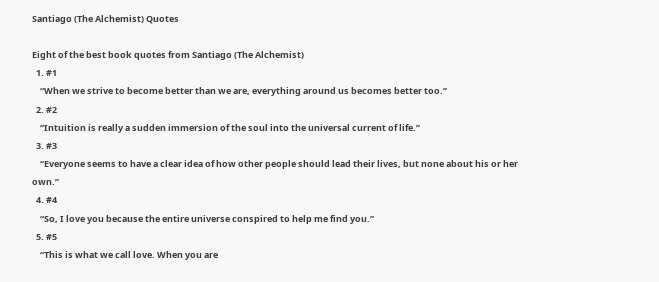Santiago (The Alchemist) Quotes

Eight of the best book quotes from Santiago (The Alchemist)
  1. #1
    “When we strive to become better than we are, everything around us becomes better too.”
  2. #2
    “Intuition is really a sudden immersion of the soul into the universal current of life.”
  3. #3
    “Everyone seems to have a clear idea of how other people should lead their lives, but none about his or her own.”
  4. #4
    “So, I love you because the entire universe conspired to help me find you.”
  5. #5
    “This is what we call love. When you are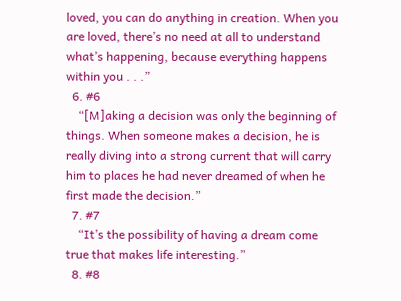loved, you can do anything in creation. When you are loved, there’s no need at all to understand what’s happening, because everything happens within you . . .”
  6. #6
    “[M]aking a decision was only the beginning of things. When someone makes a decision, he is really diving into a strong current that will carry him to places he had never dreamed of when he first made the decision.”
  7. #7
    “It’s the possibility of having a dream come true that makes life interesting.”
  8. #8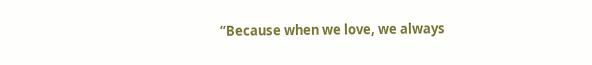“Because when we love, we always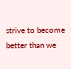strive to become better than we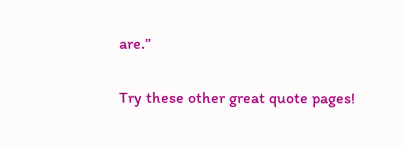are.”

Try these other great quote pages!